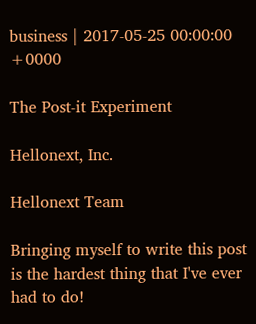business | 2017-05-25 00:00:00 +0000

The Post-it Experiment

Hellonext, Inc.

Hellonext Team

Bringing myself to write this post is the hardest thing that I've ever had to do!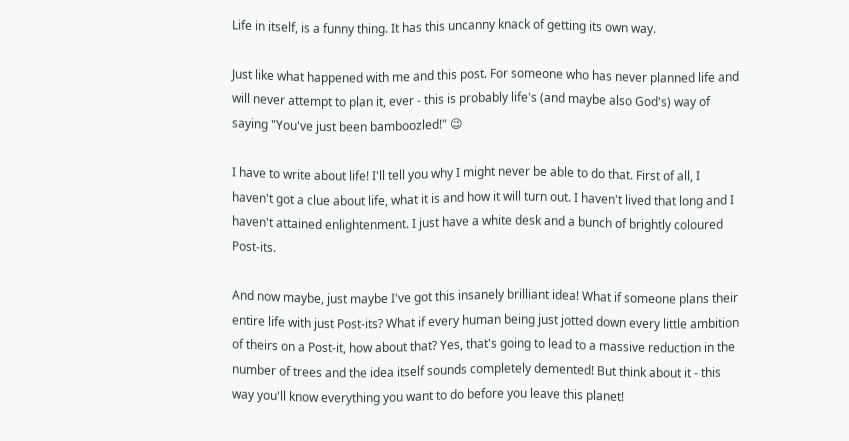Life in itself, is a funny thing. It has this uncanny knack of getting its own way.

Just like what happened with me and this post. For someone who has never planned life and will never attempt to plan it, ever - this is probably life's (and maybe also God's) way of saying "You've just been bamboozled!" 😉

I have to write about life! I'll tell you why I might never be able to do that. First of all, I haven't got a clue about life, what it is and how it will turn out. I haven't lived that long and I haven't attained enlightenment. I just have a white desk and a bunch of brightly coloured Post-its.

And now maybe, just maybe I've got this insanely brilliant idea! What if someone plans their entire life with just Post-its? What if every human being just jotted down every little ambition of theirs on a Post-it, how about that? Yes, that's going to lead to a massive reduction in the number of trees and the idea itself sounds completely demented! But think about it - this way you'll know everything you want to do before you leave this planet!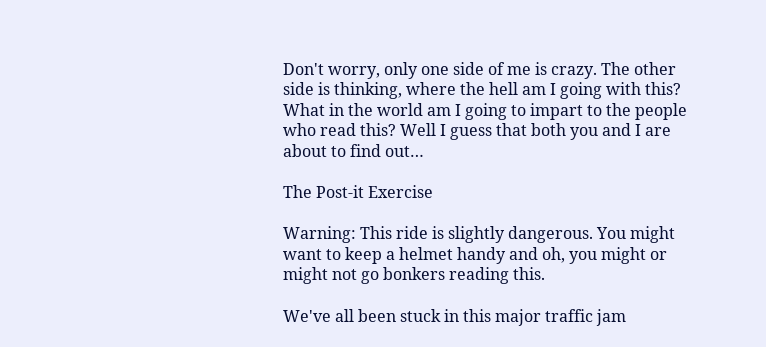Don't worry, only one side of me is crazy. The other side is thinking, where the hell am I going with this? What in the world am I going to impart to the people who read this? Well I guess that both you and I are about to find out…

The Post-it Exercise

Warning: This ride is slightly dangerous. You might want to keep a helmet handy and oh, you might or might not go bonkers reading this.

We've all been stuck in this major traffic jam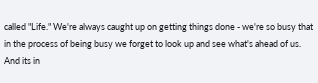called "Life." We're always caught up on getting things done - we're so busy that in the process of being busy we forget to look up and see what's ahead of us. And its in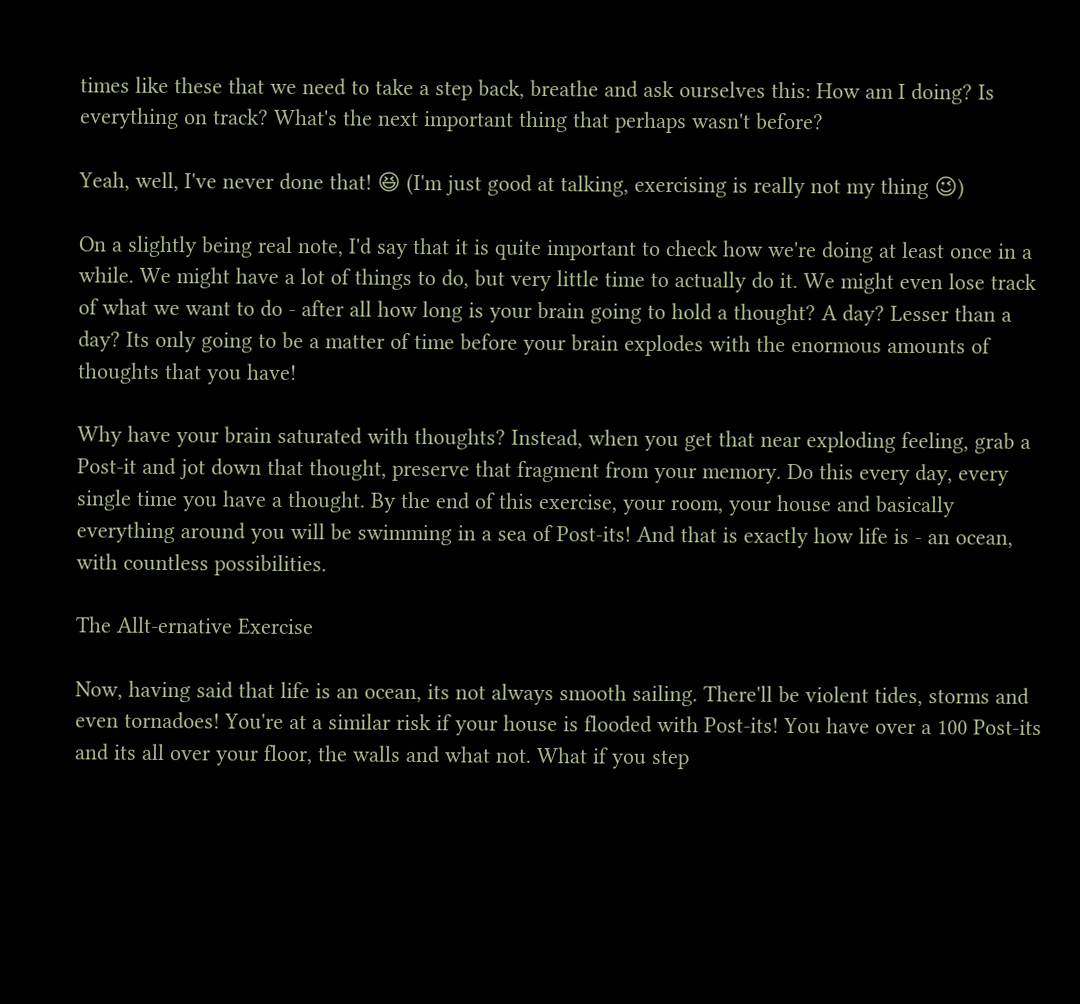times like these that we need to take a step back, breathe and ask ourselves this: How am I doing? Is everything on track? What's the next important thing that perhaps wasn't before?

Yeah, well, I've never done that! 😆 (I'm just good at talking, exercising is really not my thing 😉)

On a slightly being real note, I'd say that it is quite important to check how we're doing at least once in a while. We might have a lot of things to do, but very little time to actually do it. We might even lose track of what we want to do - after all how long is your brain going to hold a thought? A day? Lesser than a day? Its only going to be a matter of time before your brain explodes with the enormous amounts of thoughts that you have!

Why have your brain saturated with thoughts? Instead, when you get that near exploding feeling, grab a Post-it and jot down that thought, preserve that fragment from your memory. Do this every day, every single time you have a thought. By the end of this exercise, your room, your house and basically everything around you will be swimming in a sea of Post-its! And that is exactly how life is - an ocean, with countless possibilities.

The Allt-ernative Exercise

Now, having said that life is an ocean, its not always smooth sailing. There'll be violent tides, storms and even tornadoes! You're at a similar risk if your house is flooded with Post-its! You have over a 100 Post-its and its all over your floor, the walls and what not. What if you step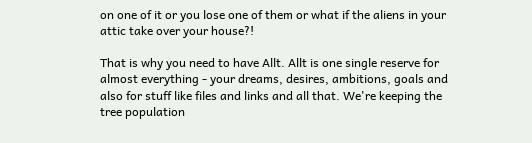on one of it or you lose one of them or what if the aliens in your attic take over your house?!

That is why you need to have Allt. Allt is one single reserve for almost everything - your dreams, desires, ambitions, goals and also for stuff like files and links and all that. We're keeping the tree population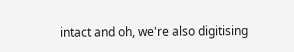intact and oh, we're also digitising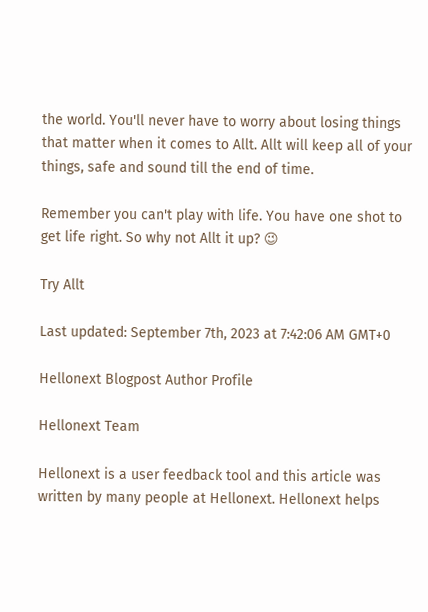the world. You'll never have to worry about losing things that matter when it comes to Allt. Allt will keep all of your things, safe and sound till the end of time.

Remember you can't play with life. You have one shot to get life right. So why not Allt it up? 😉

Try Allt

Last updated: September 7th, 2023 at 7:42:06 AM GMT+0

Hellonext Blogpost Author Profile

Hellonext Team

Hellonext is a user feedback tool and this article was written by many people at Hellonext. Hellonext helps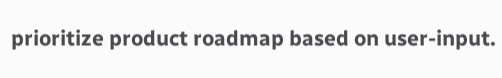prioritize product roadmap based on user-input.